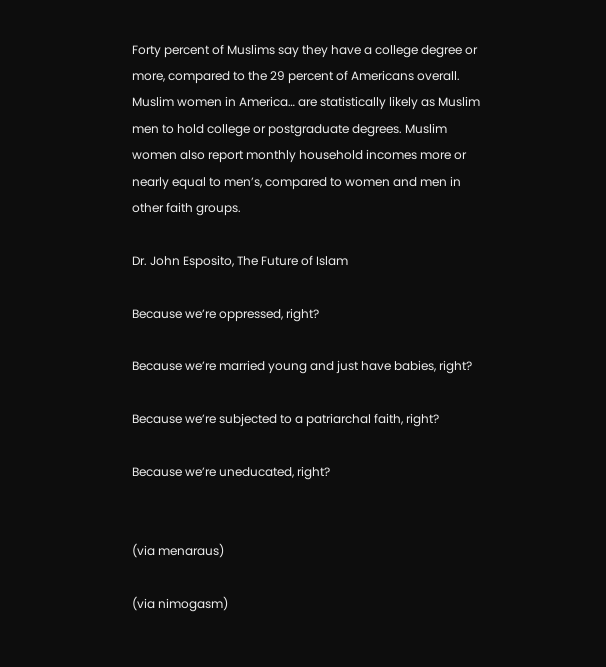Forty percent of Muslims say they have a college degree or more, compared to the 29 percent of Americans overall. Muslim women in America… are statistically likely as Muslim men to hold college or postgraduate degrees. Muslim women also report monthly household incomes more or nearly equal to men’s, compared to women and men in other faith groups.

Dr. John Esposito, The Future of Islam

Because we’re oppressed, right?

Because we’re married young and just have babies, right?

Because we’re subjected to a patriarchal faith, right?

Because we’re uneducated, right?


(via menaraus)

(via nimogasm)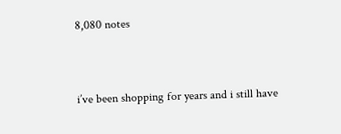8,080 notes


i’ve been shopping for years and i still have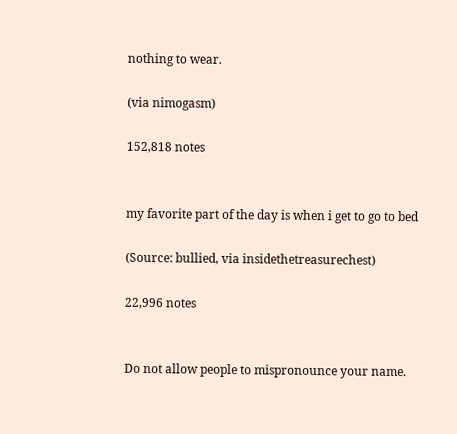nothing to wear.

(via nimogasm)

152,818 notes


my favorite part of the day is when i get to go to bed

(Source: bullied, via insidethetreasurechest)

22,996 notes


Do not allow people to mispronounce your name.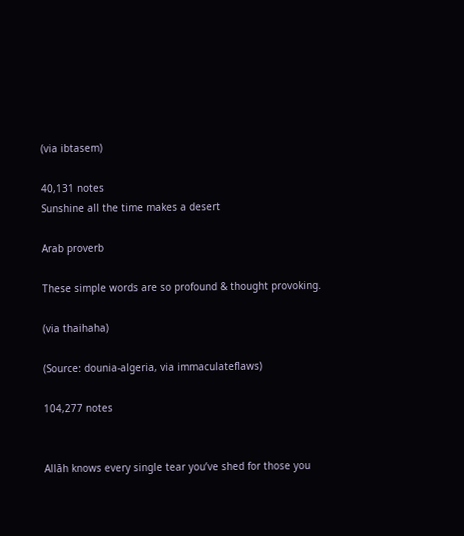(via ibtasem)

40,131 notes
Sunshine all the time makes a desert

Arab proverb

These simple words are so profound & thought provoking.

(via thaihaha)

(Source: dounia-algeria, via immaculateflaws)

104,277 notes


Allāh knows every single tear you’ve shed for those you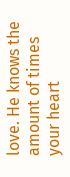love. He knows the amount of times your heart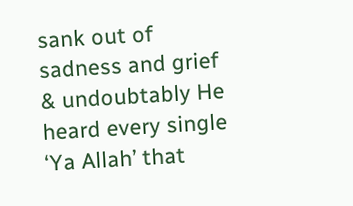sank out of sadness and grief & undoubtably He heard every single ‘Ya Allah’ that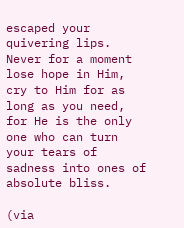escaped your quivering lips. Never for a moment lose hope in Him, cry to Him for as long as you need, for He is the only one who can turn your tears of sadness into ones of absolute bliss.

(via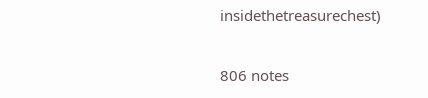insidethetreasurechest)

806 notes